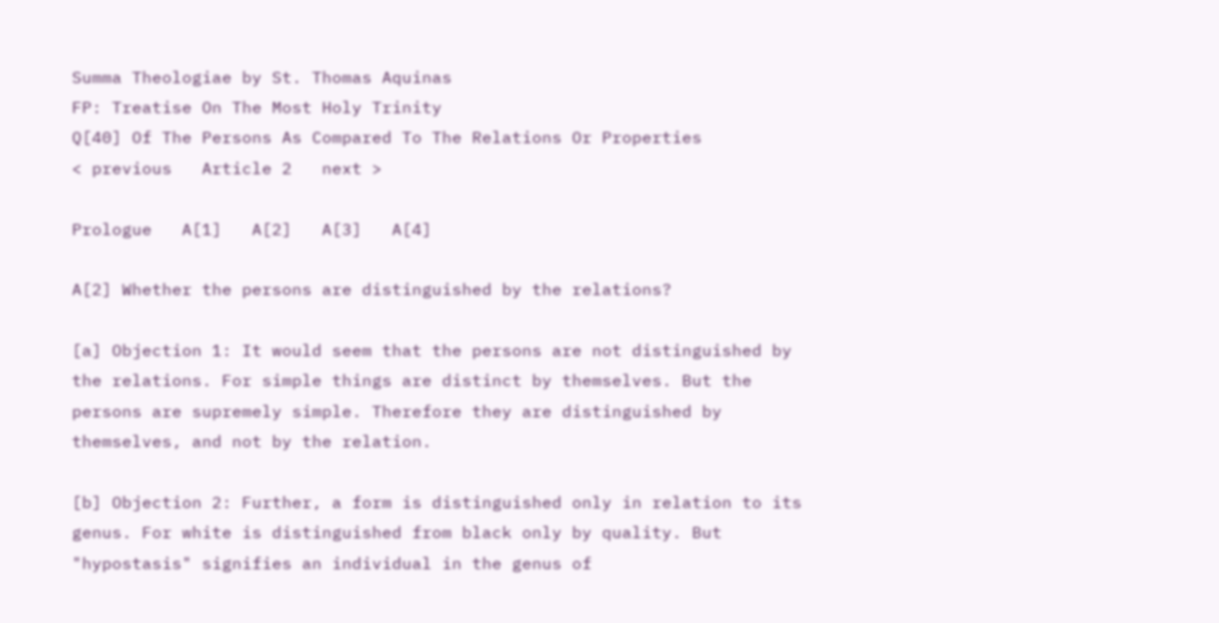Summa Theologiae by St. Thomas Aquinas
FP: Treatise On The Most Holy Trinity
Q[40] Of The Persons As Compared To The Relations Or Properties
< previous   Article 2   next >

Prologue   A[1]   A[2]   A[3]   A[4]

A[2] Whether the persons are distinguished by the relations?

[a] Objection 1: It would seem that the persons are not distinguished by the relations. For simple things are distinct by themselves. But the persons are supremely simple. Therefore they are distinguished by themselves, and not by the relation.

[b] Objection 2: Further, a form is distinguished only in relation to its genus. For white is distinguished from black only by quality. But "hypostasis" signifies an individual in the genus of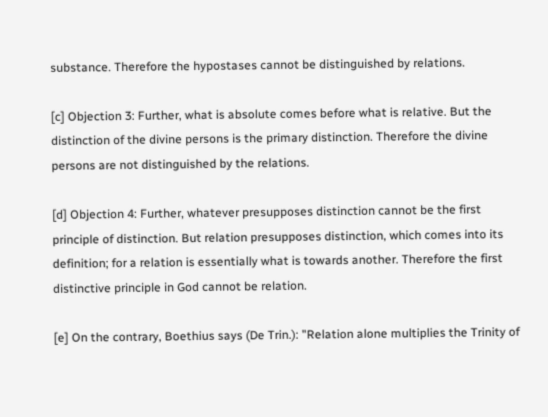substance. Therefore the hypostases cannot be distinguished by relations.

[c] Objection 3: Further, what is absolute comes before what is relative. But the distinction of the divine persons is the primary distinction. Therefore the divine persons are not distinguished by the relations.

[d] Objection 4: Further, whatever presupposes distinction cannot be the first principle of distinction. But relation presupposes distinction, which comes into its definition; for a relation is essentially what is towards another. Therefore the first distinctive principle in God cannot be relation.

[e] On the contrary, Boethius says (De Trin.): "Relation alone multiplies the Trinity of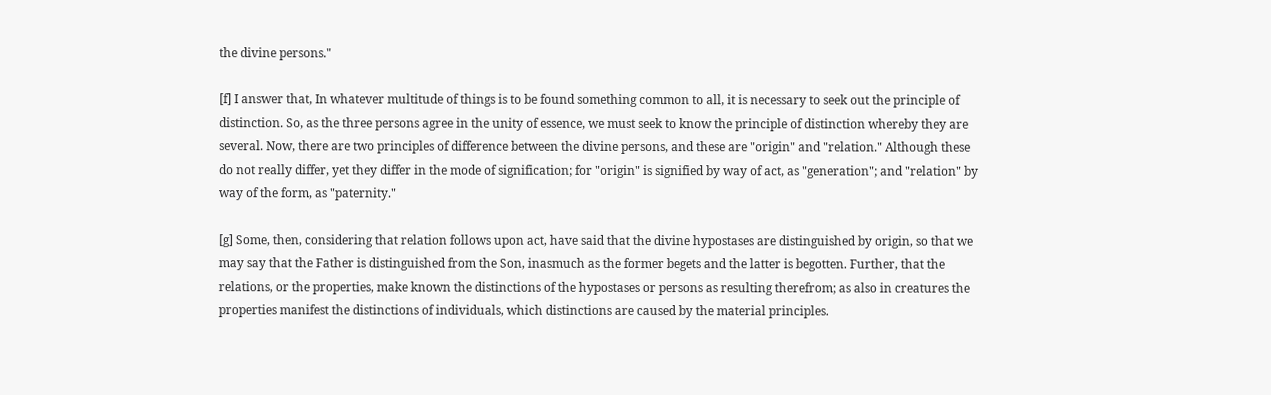the divine persons."

[f] I answer that, In whatever multitude of things is to be found something common to all, it is necessary to seek out the principle of distinction. So, as the three persons agree in the unity of essence, we must seek to know the principle of distinction whereby they are several. Now, there are two principles of difference between the divine persons, and these are "origin" and "relation." Although these do not really differ, yet they differ in the mode of signification; for "origin" is signified by way of act, as "generation"; and "relation" by way of the form, as "paternity."

[g] Some, then, considering that relation follows upon act, have said that the divine hypostases are distinguished by origin, so that we may say that the Father is distinguished from the Son, inasmuch as the former begets and the latter is begotten. Further, that the relations, or the properties, make known the distinctions of the hypostases or persons as resulting therefrom; as also in creatures the properties manifest the distinctions of individuals, which distinctions are caused by the material principles.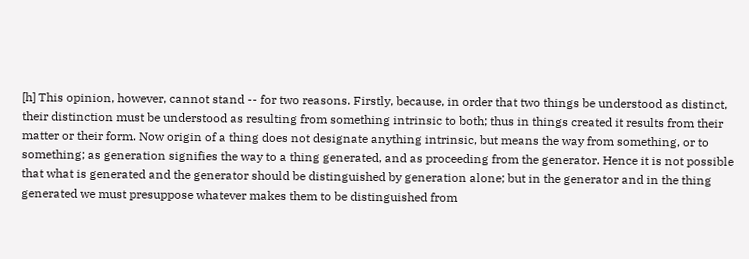[h] This opinion, however, cannot stand -- for two reasons. Firstly, because, in order that two things be understood as distinct, their distinction must be understood as resulting from something intrinsic to both; thus in things created it results from their matter or their form. Now origin of a thing does not designate anything intrinsic, but means the way from something, or to something; as generation signifies the way to a thing generated, and as proceeding from the generator. Hence it is not possible that what is generated and the generator should be distinguished by generation alone; but in the generator and in the thing generated we must presuppose whatever makes them to be distinguished from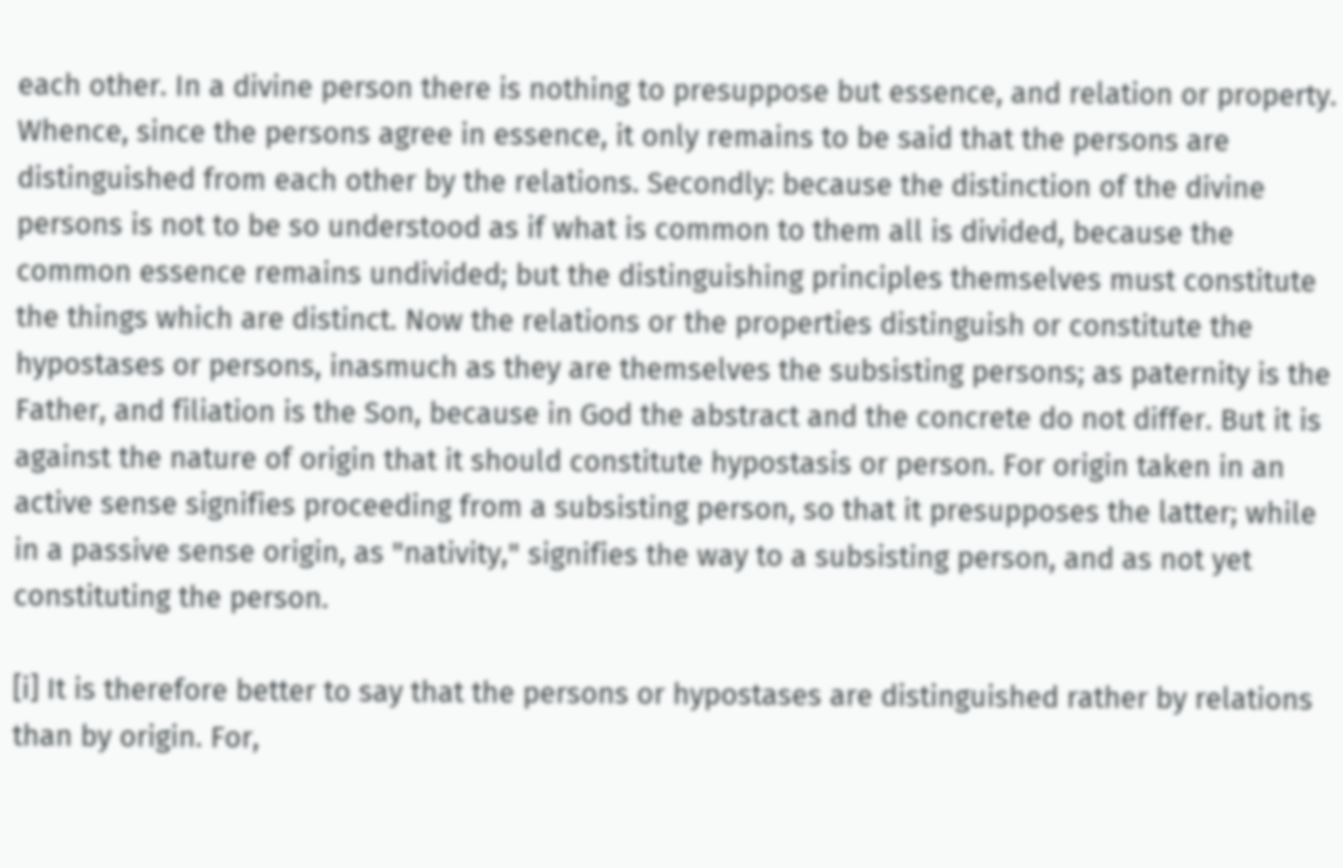each other. In a divine person there is nothing to presuppose but essence, and relation or property. Whence, since the persons agree in essence, it only remains to be said that the persons are distinguished from each other by the relations. Secondly: because the distinction of the divine persons is not to be so understood as if what is common to them all is divided, because the common essence remains undivided; but the distinguishing principles themselves must constitute the things which are distinct. Now the relations or the properties distinguish or constitute the hypostases or persons, inasmuch as they are themselves the subsisting persons; as paternity is the Father, and filiation is the Son, because in God the abstract and the concrete do not differ. But it is against the nature of origin that it should constitute hypostasis or person. For origin taken in an active sense signifies proceeding from a subsisting person, so that it presupposes the latter; while in a passive sense origin, as "nativity," signifies the way to a subsisting person, and as not yet constituting the person.

[i] It is therefore better to say that the persons or hypostases are distinguished rather by relations than by origin. For,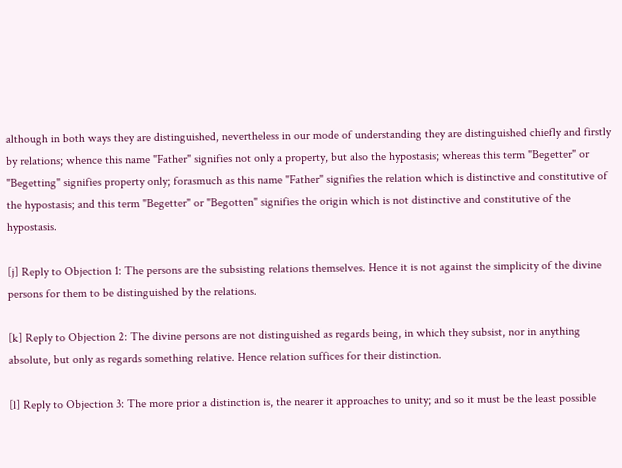although in both ways they are distinguished, nevertheless in our mode of understanding they are distinguished chiefly and firstly by relations; whence this name "Father" signifies not only a property, but also the hypostasis; whereas this term "Begetter" or "Begetting" signifies property only; forasmuch as this name "Father" signifies the relation which is distinctive and constitutive of the hypostasis; and this term "Begetter" or "Begotten" signifies the origin which is not distinctive and constitutive of the hypostasis.

[j] Reply to Objection 1: The persons are the subsisting relations themselves. Hence it is not against the simplicity of the divine persons for them to be distinguished by the relations.

[k] Reply to Objection 2: The divine persons are not distinguished as regards being, in which they subsist, nor in anything absolute, but only as regards something relative. Hence relation suffices for their distinction.

[l] Reply to Objection 3: The more prior a distinction is, the nearer it approaches to unity; and so it must be the least possible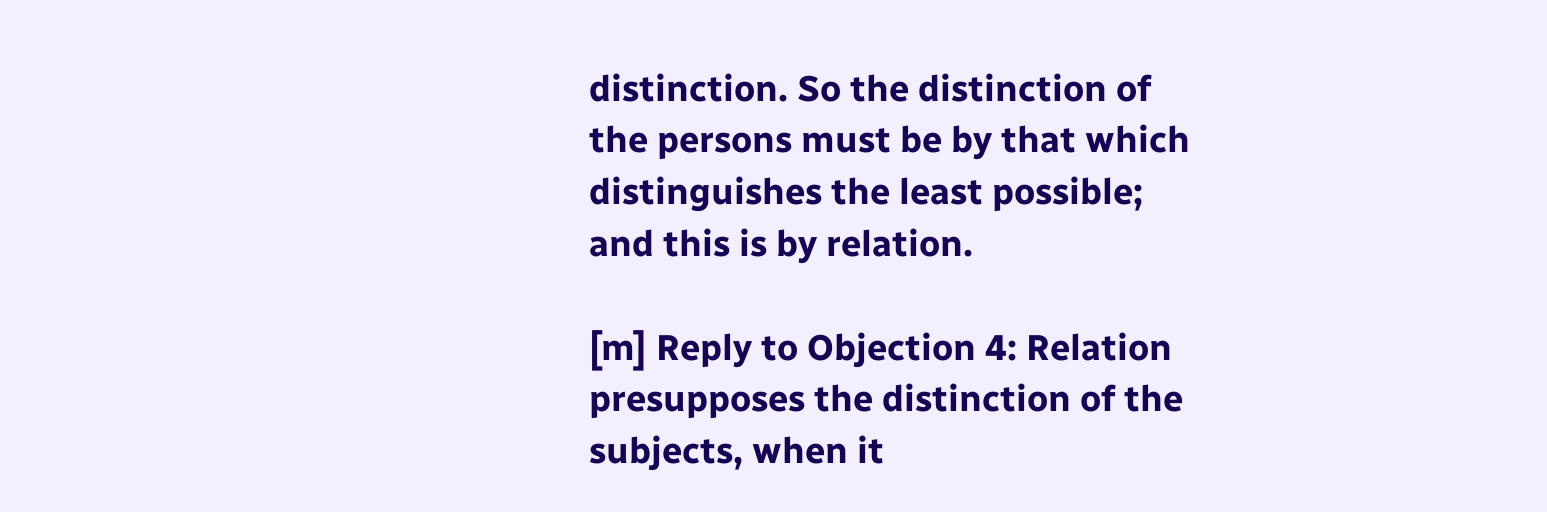distinction. So the distinction of the persons must be by that which distinguishes the least possible; and this is by relation.

[m] Reply to Objection 4: Relation presupposes the distinction of the subjects, when it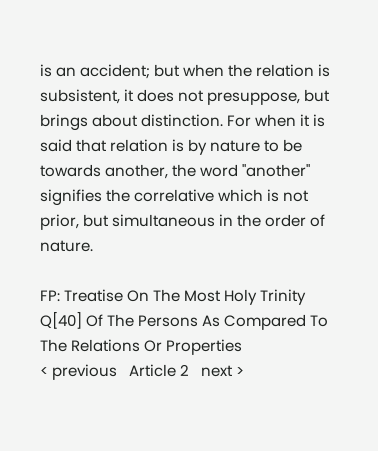is an accident; but when the relation is subsistent, it does not presuppose, but brings about distinction. For when it is said that relation is by nature to be towards another, the word "another" signifies the correlative which is not prior, but simultaneous in the order of nature.

FP: Treatise On The Most Holy Trinity
Q[40] Of The Persons As Compared To The Relations Or Properties
< previous   Article 2   next >